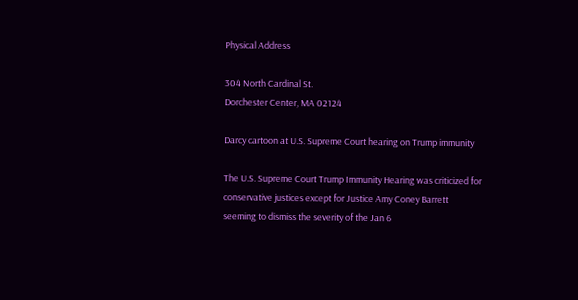Physical Address

304 North Cardinal St.
Dorchester Center, MA 02124

Darcy cartoon at U.S. Supreme Court hearing on Trump immunity

The U.S. Supreme Court Trump Immunity Hearing was criticized for conservative justices except for Justice Amy Coney Barrett seeming to dismiss the severity of the Jan 6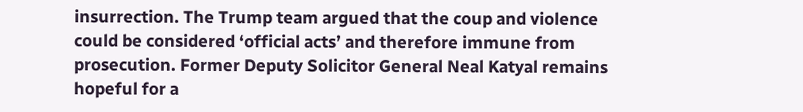insurrection. The Trump team argued that the coup and violence could be considered ‘official acts’ and therefore immune from prosecution. Former Deputy Solicitor General Neal Katyal remains hopeful for a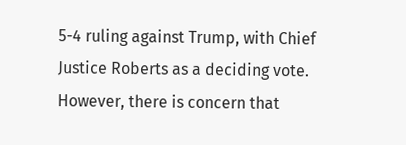5-4 ruling against Trump, with Chief Justice Roberts as a deciding vote. However, there is concern that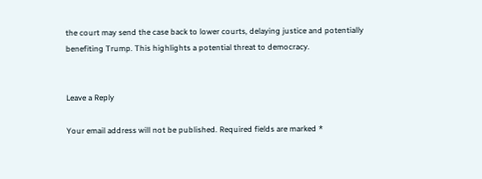the court may send the case back to lower courts, delaying justice and potentially benefiting Trump. This highlights a potential threat to democracy.


Leave a Reply

Your email address will not be published. Required fields are marked *